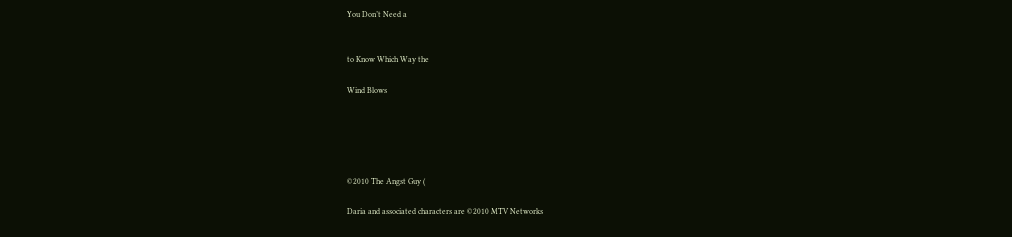You Don’t Need a


to Know Which Way the

Wind Blows





©2010 The Angst Guy (

Daria and associated characters are ©2010 MTV Networks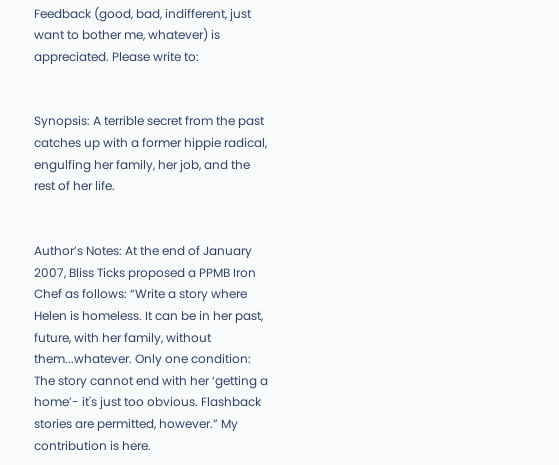Feedback (good, bad, indifferent, just want to bother me, whatever) is appreciated. Please write to:


Synopsis: A terrible secret from the past catches up with a former hippie radical, engulfing her family, her job, and the rest of her life.


Author’s Notes: At the end of January 2007, Bliss Ticks proposed a PPMB Iron Chef as follows: “Write a story where Helen is homeless. It can be in her past, future, with her family, without them...whatever. Only one condition: The story cannot end with her ‘getting a home’- it's just too obvious. Flashback stories are permitted, however.” My contribution is here.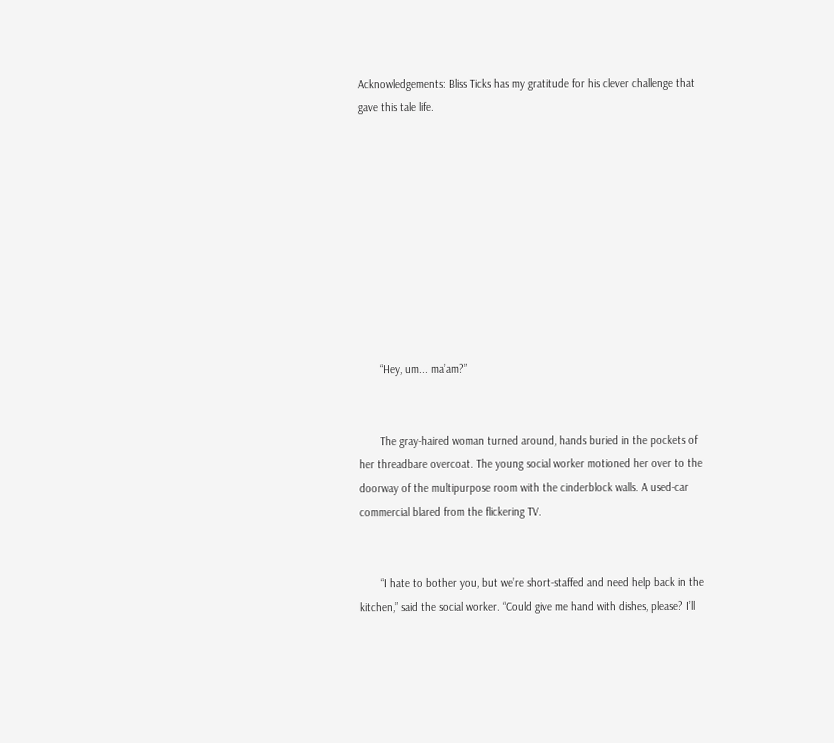Acknowledgements: Bliss Ticks has my gratitude for his clever challenge that gave this tale life.










       “Hey, um... ma’am?”


       The gray-haired woman turned around, hands buried in the pockets of her threadbare overcoat. The young social worker motioned her over to the doorway of the multipurpose room with the cinderblock walls. A used-car commercial blared from the flickering TV.


       “I hate to bother you, but we’re short-staffed and need help back in the kitchen,” said the social worker. “Could give me hand with dishes, please? I’ll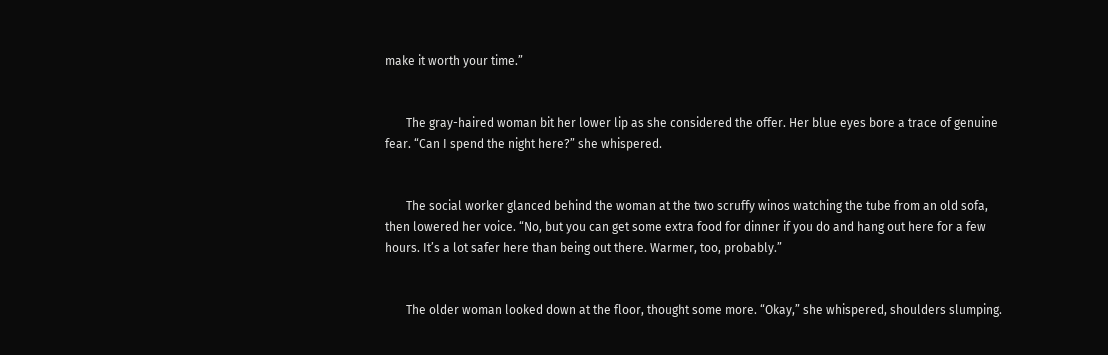make it worth your time.”


       The gray-haired woman bit her lower lip as she considered the offer. Her blue eyes bore a trace of genuine fear. “Can I spend the night here?” she whispered.


       The social worker glanced behind the woman at the two scruffy winos watching the tube from an old sofa, then lowered her voice. “No, but you can get some extra food for dinner if you do and hang out here for a few hours. It’s a lot safer here than being out there. Warmer, too, probably.”


       The older woman looked down at the floor, thought some more. “Okay,” she whispered, shoulders slumping.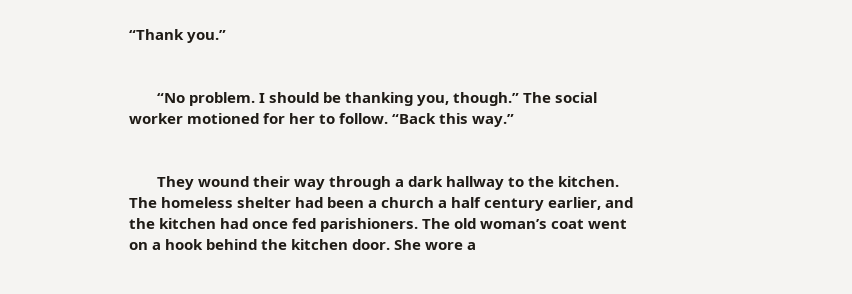“Thank you.”


       “No problem. I should be thanking you, though.” The social worker motioned for her to follow. “Back this way.”


       They wound their way through a dark hallway to the kitchen. The homeless shelter had been a church a half century earlier, and the kitchen had once fed parishioners. The old woman’s coat went on a hook behind the kitchen door. She wore a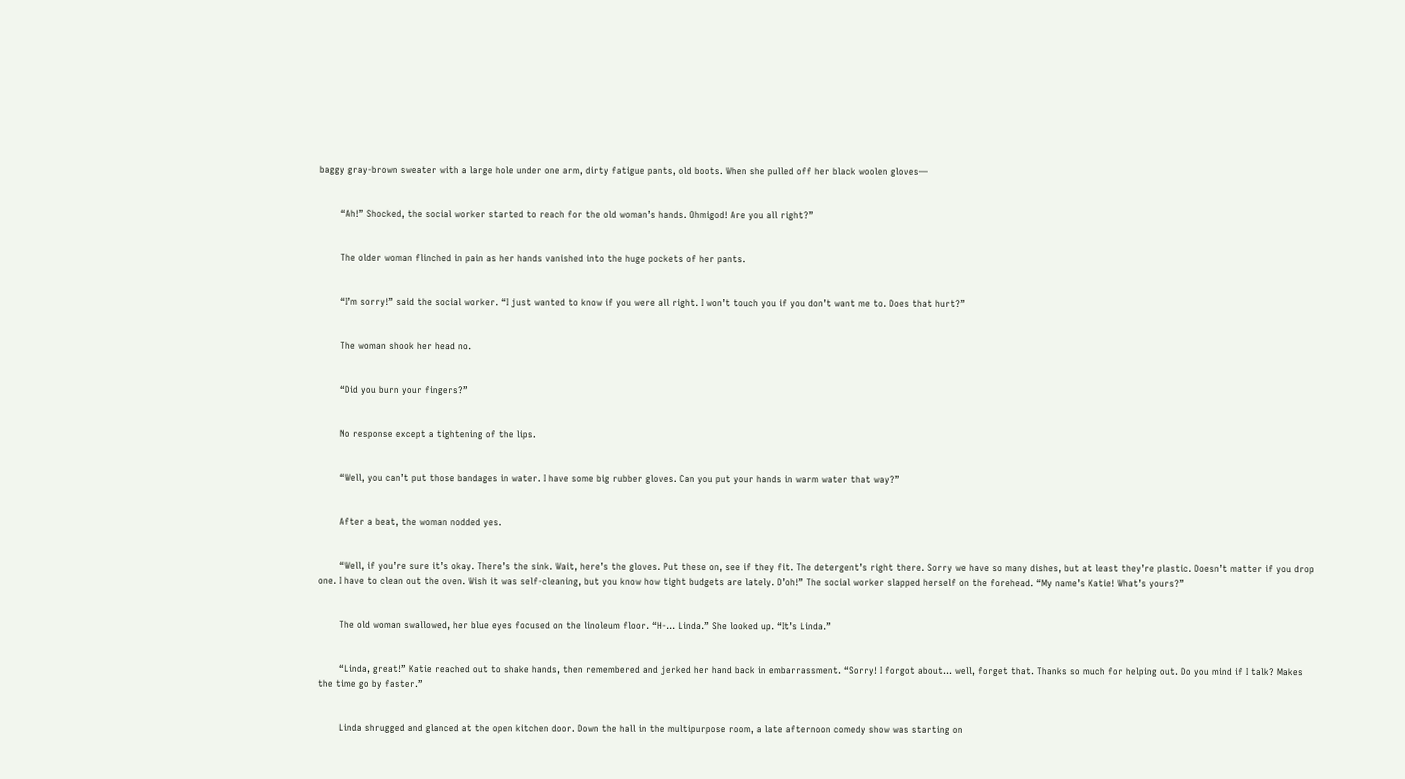baggy gray-brown sweater with a large hole under one arm, dirty fatigue pants, old boots. When she pulled off her black woolen gloves—


       “Ah!” Shocked, the social worker started to reach for the old woman’s hands. Ohmigod! Are you all right?”


       The older woman flinched in pain as her hands vanished into the huge pockets of her pants.


       “I’m sorry!” said the social worker. “I just wanted to know if you were all right. I won’t touch you if you don’t want me to. Does that hurt?”


       The woman shook her head no.


       “Did you burn your fingers?”


       No response except a tightening of the lips.


       “Well, you can’t put those bandages in water. I have some big rubber gloves. Can you put your hands in warm water that way?”


       After a beat, the woman nodded yes.


       “Well, if you’re sure it’s okay. There’s the sink. Wait, here’s the gloves. Put these on, see if they fit. The detergent’s right there. Sorry we have so many dishes, but at least they’re plastic. Doesn’t matter if you drop one. I have to clean out the oven. Wish it was self-cleaning, but you know how tight budgets are lately. D’oh!” The social worker slapped herself on the forehead. “My name’s Katie! What’s yours?”


       The old woman swallowed, her blue eyes focused on the linoleum floor. “H-... Linda.” She looked up. “It’s Linda.”


       “Linda, great!” Katie reached out to shake hands, then remembered and jerked her hand back in embarrassment. “Sorry! I forgot about... well, forget that. Thanks so much for helping out. Do you mind if I talk? Makes the time go by faster.”


       Linda shrugged and glanced at the open kitchen door. Down the hall in the multipurpose room, a late afternoon comedy show was starting on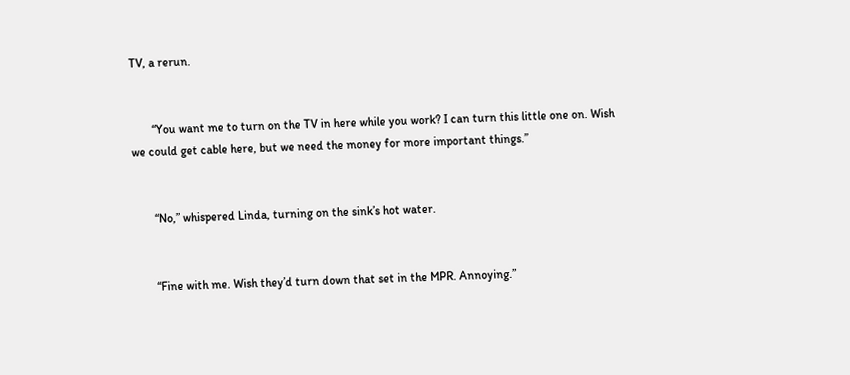TV, a rerun.


       “You want me to turn on the TV in here while you work? I can turn this little one on. Wish we could get cable here, but we need the money for more important things.”


       “No,” whispered Linda, turning on the sink’s hot water.


       “Fine with me. Wish they’d turn down that set in the MPR. Annoying.”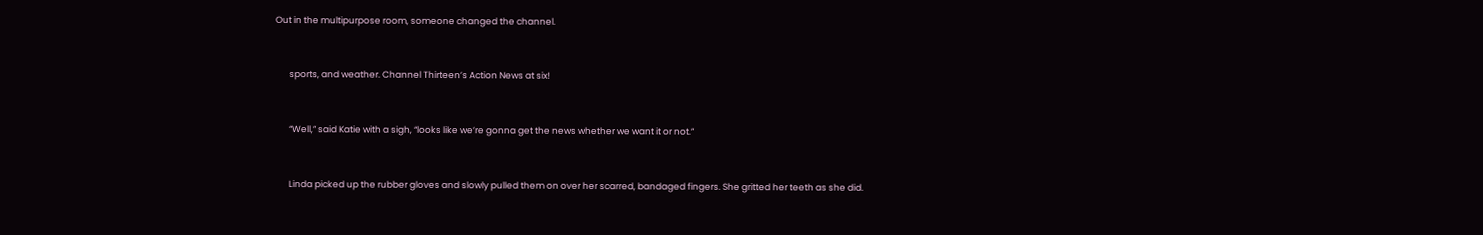Out in the multipurpose room, someone changed the channel.


       sports, and weather. Channel Thirteen’s Action News at six!


       “Well,” said Katie with a sigh, “looks like we’re gonna get the news whether we want it or not.”


       Linda picked up the rubber gloves and slowly pulled them on over her scarred, bandaged fingers. She gritted her teeth as she did.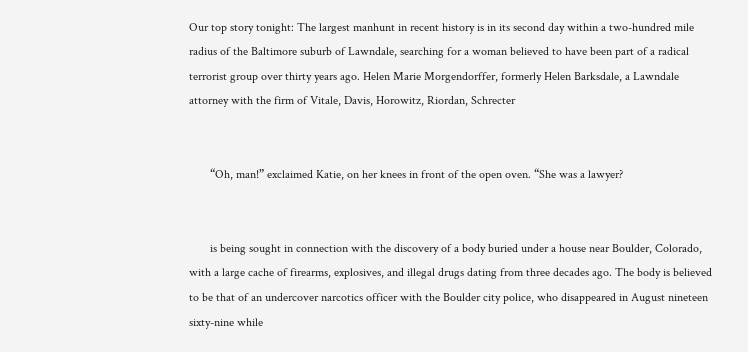Our top story tonight: The largest manhunt in recent history is in its second day within a two-hundred mile radius of the Baltimore suburb of Lawndale, searching for a woman believed to have been part of a radical terrorist group over thirty years ago. Helen Marie Morgendorffer, formerly Helen Barksdale, a Lawndale attorney with the firm of Vitale, Davis, Horowitz, Riordan, Schrecter


       “Oh, man!” exclaimed Katie, on her knees in front of the open oven. “She was a lawyer?


       is being sought in connection with the discovery of a body buried under a house near Boulder, Colorado, with a large cache of firearms, explosives, and illegal drugs dating from three decades ago. The body is believed to be that of an undercover narcotics officer with the Boulder city police, who disappeared in August nineteen sixty-nine while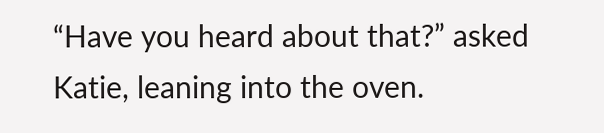“Have you heard about that?” asked Katie, leaning into the oven.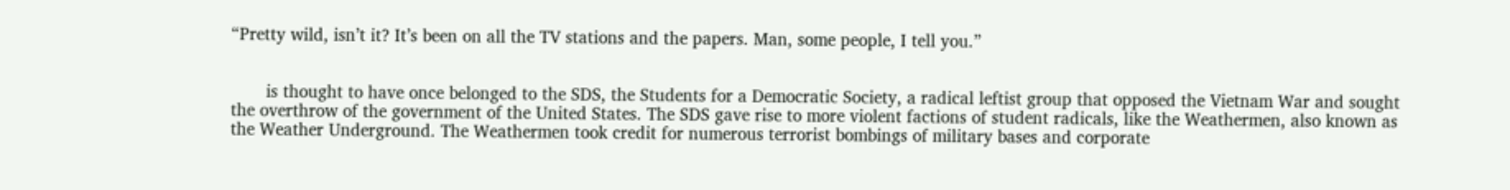“Pretty wild, isn’t it? It’s been on all the TV stations and the papers. Man, some people, I tell you.”


       is thought to have once belonged to the SDS, the Students for a Democratic Society, a radical leftist group that opposed the Vietnam War and sought the overthrow of the government of the United States. The SDS gave rise to more violent factions of student radicals, like the Weathermen, also known as the Weather Underground. The Weathermen took credit for numerous terrorist bombings of military bases and corporate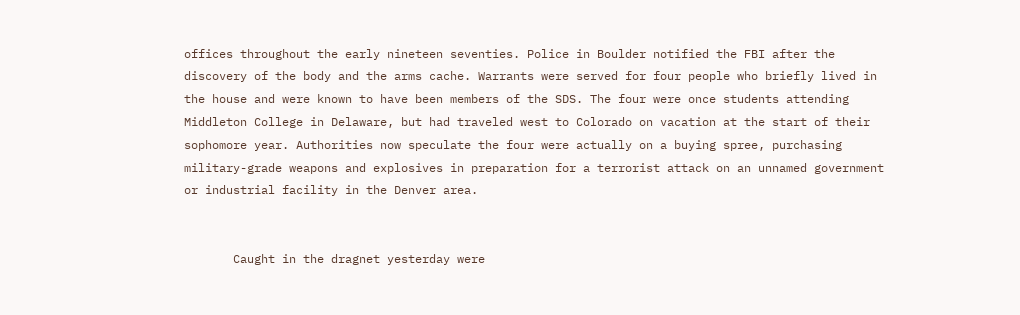offices throughout the early nineteen seventies. Police in Boulder notified the FBI after the discovery of the body and the arms cache. Warrants were served for four people who briefly lived in the house and were known to have been members of the SDS. The four were once students attending Middleton College in Delaware, but had traveled west to Colorado on vacation at the start of their sophomore year. Authorities now speculate the four were actually on a buying spree, purchasing military-grade weapons and explosives in preparation for a terrorist attack on an unnamed government or industrial facility in the Denver area.


       Caught in the dragnet yesterday were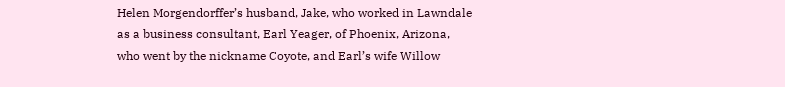Helen Morgendorffer’s husband, Jake, who worked in Lawndale as a business consultant, Earl Yeager, of Phoenix, Arizona, who went by the nickname Coyote, and Earl’s wife Willow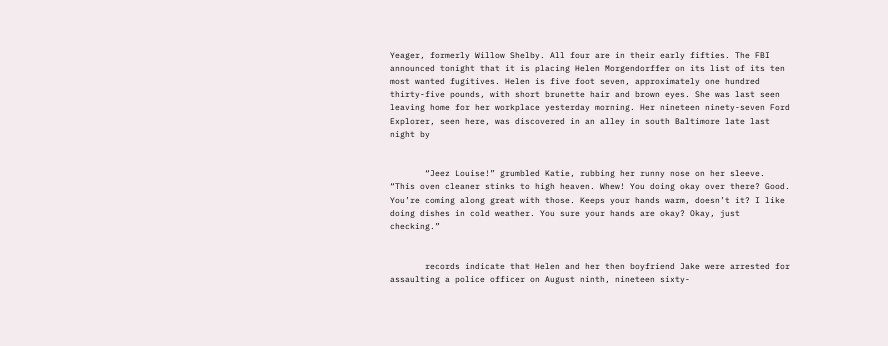Yeager, formerly Willow Shelby. All four are in their early fifties. The FBI announced tonight that it is placing Helen Morgendorffer on its list of its ten most wanted fugitives. Helen is five foot seven, approximately one hundred thirty-five pounds, with short brunette hair and brown eyes. She was last seen leaving home for her workplace yesterday morning. Her nineteen ninety-seven Ford Explorer, seen here, was discovered in an alley in south Baltimore late last night by


       “Jeez Louise!” grumbled Katie, rubbing her runny nose on her sleeve. “This oven cleaner stinks to high heaven. Whew! You doing okay over there? Good. You’re coming along great with those. Keeps your hands warm, doesn’t it? I like doing dishes in cold weather. You sure your hands are okay? Okay, just checking.”


       records indicate that Helen and her then boyfriend Jake were arrested for assaulting a police officer on August ninth, nineteen sixty-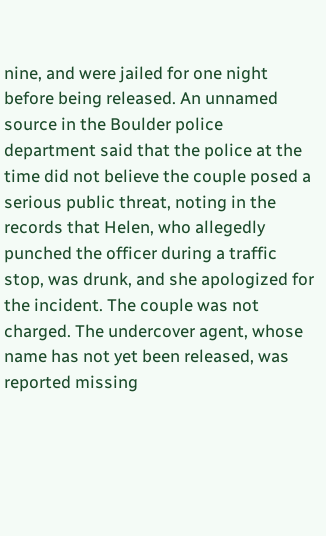nine, and were jailed for one night before being released. An unnamed source in the Boulder police department said that the police at the time did not believe the couple posed a serious public threat, noting in the records that Helen, who allegedly punched the officer during a traffic stop, was drunk, and she apologized for the incident. The couple was not charged. The undercover agent, whose name has not yet been released, was reported missing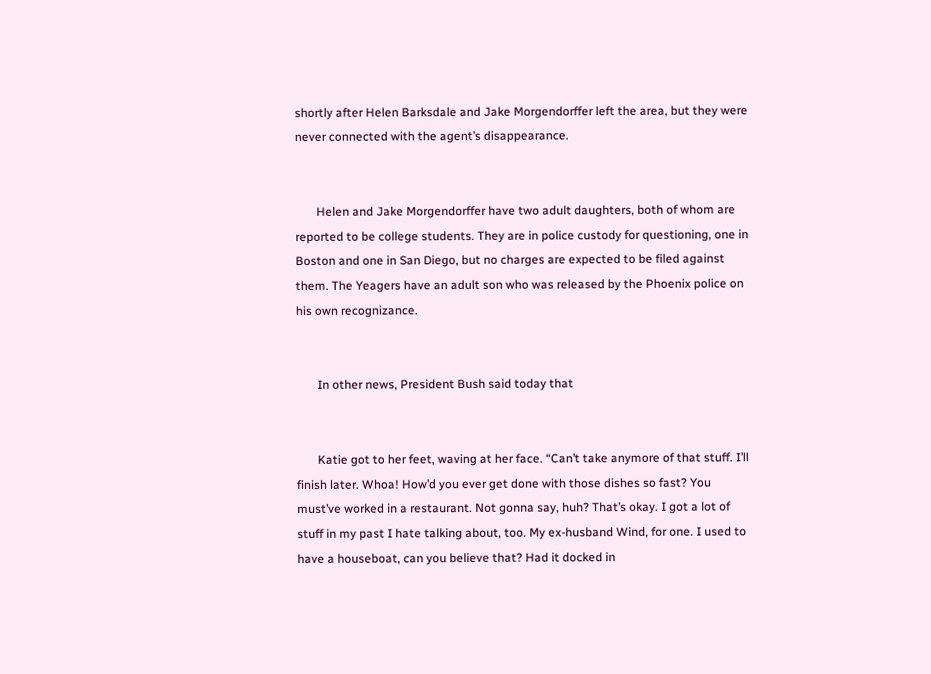shortly after Helen Barksdale and Jake Morgendorffer left the area, but they were never connected with the agent’s disappearance.


       Helen and Jake Morgendorffer have two adult daughters, both of whom are reported to be college students. They are in police custody for questioning, one in Boston and one in San Diego, but no charges are expected to be filed against them. The Yeagers have an adult son who was released by the Phoenix police on his own recognizance.


       In other news, President Bush said today that


       Katie got to her feet, waving at her face. “Can’t take anymore of that stuff. I’ll finish later. Whoa! How’d you ever get done with those dishes so fast? You must’ve worked in a restaurant. Not gonna say, huh? That’s okay. I got a lot of stuff in my past I hate talking about, too. My ex-husband Wind, for one. I used to have a houseboat, can you believe that? Had it docked in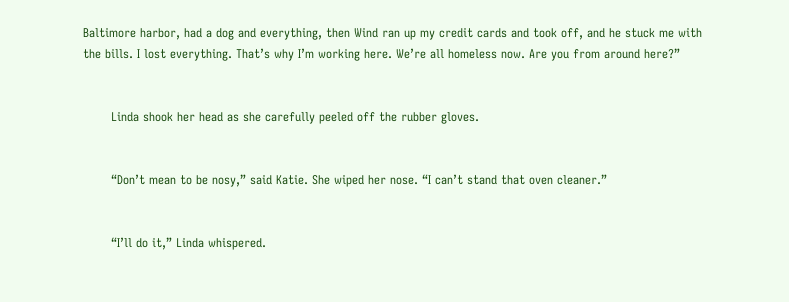Baltimore harbor, had a dog and everything, then Wind ran up my credit cards and took off, and he stuck me with the bills. I lost everything. That’s why I’m working here. We’re all homeless now. Are you from around here?”


       Linda shook her head as she carefully peeled off the rubber gloves.


       “Don’t mean to be nosy,” said Katie. She wiped her nose. “I can’t stand that oven cleaner.”


       “I’ll do it,” Linda whispered.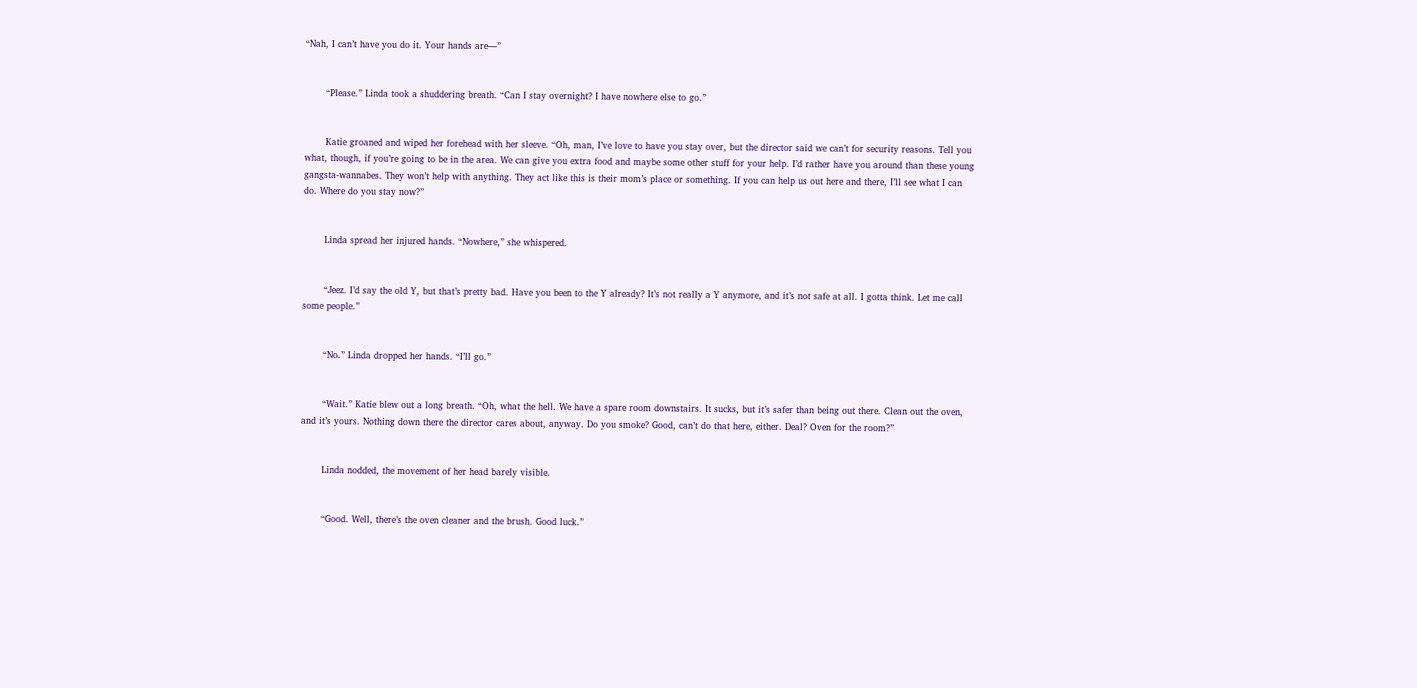“Nah, I can’t have you do it. Your hands are—”


       “Please.” Linda took a shuddering breath. “Can I stay overnight? I have nowhere else to go.”


       Katie groaned and wiped her forehead with her sleeve. “Oh, man, I’ve love to have you stay over, but the director said we can’t for security reasons. Tell you what, though, if you’re going to be in the area. We can give you extra food and maybe some other stuff for your help. I’d rather have you around than these young gangsta-wannabes. They won’t help with anything. They act like this is their mom’s place or something. If you can help us out here and there, I’ll see what I can do. Where do you stay now?”


       Linda spread her injured hands. “Nowhere,” she whispered.


       “Jeez. I’d say the old Y, but that’s pretty bad. Have you been to the Y already? It’s not really a Y anymore, and it’s not safe at all. I gotta think. Let me call some people.”


       “No.” Linda dropped her hands. “I’ll go.”


       “Wait.” Katie blew out a long breath. “Oh, what the hell. We have a spare room downstairs. It sucks, but it’s safer than being out there. Clean out the oven, and it’s yours. Nothing down there the director cares about, anyway. Do you smoke? Good, can’t do that here, either. Deal? Oven for the room?”


       Linda nodded, the movement of her head barely visible.


       “Good. Well, there’s the oven cleaner and the brush. Good luck.”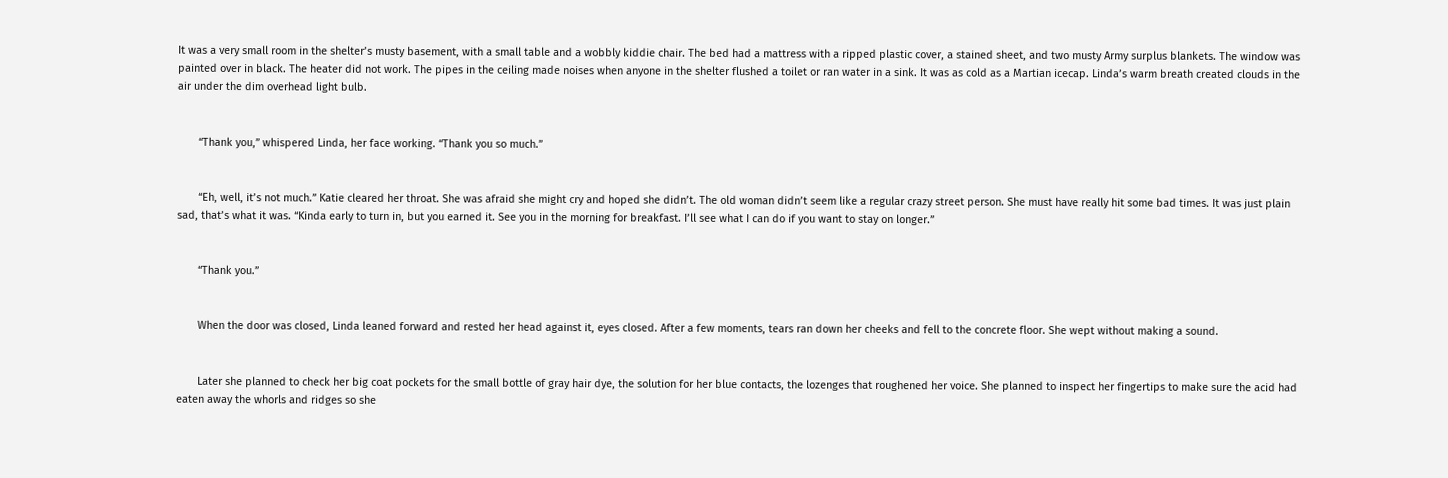It was a very small room in the shelter’s musty basement, with a small table and a wobbly kiddie chair. The bed had a mattress with a ripped plastic cover, a stained sheet, and two musty Army surplus blankets. The window was painted over in black. The heater did not work. The pipes in the ceiling made noises when anyone in the shelter flushed a toilet or ran water in a sink. It was as cold as a Martian icecap. Linda’s warm breath created clouds in the air under the dim overhead light bulb.


       “Thank you,” whispered Linda, her face working. “Thank you so much.”


       “Eh, well, it’s not much.” Katie cleared her throat. She was afraid she might cry and hoped she didn’t. The old woman didn’t seem like a regular crazy street person. She must have really hit some bad times. It was just plain sad, that’s what it was. “Kinda early to turn in, but you earned it. See you in the morning for breakfast. I’ll see what I can do if you want to stay on longer.”


       “Thank you.”


       When the door was closed, Linda leaned forward and rested her head against it, eyes closed. After a few moments, tears ran down her cheeks and fell to the concrete floor. She wept without making a sound.


       Later she planned to check her big coat pockets for the small bottle of gray hair dye, the solution for her blue contacts, the lozenges that roughened her voice. She planned to inspect her fingertips to make sure the acid had eaten away the whorls and ridges so she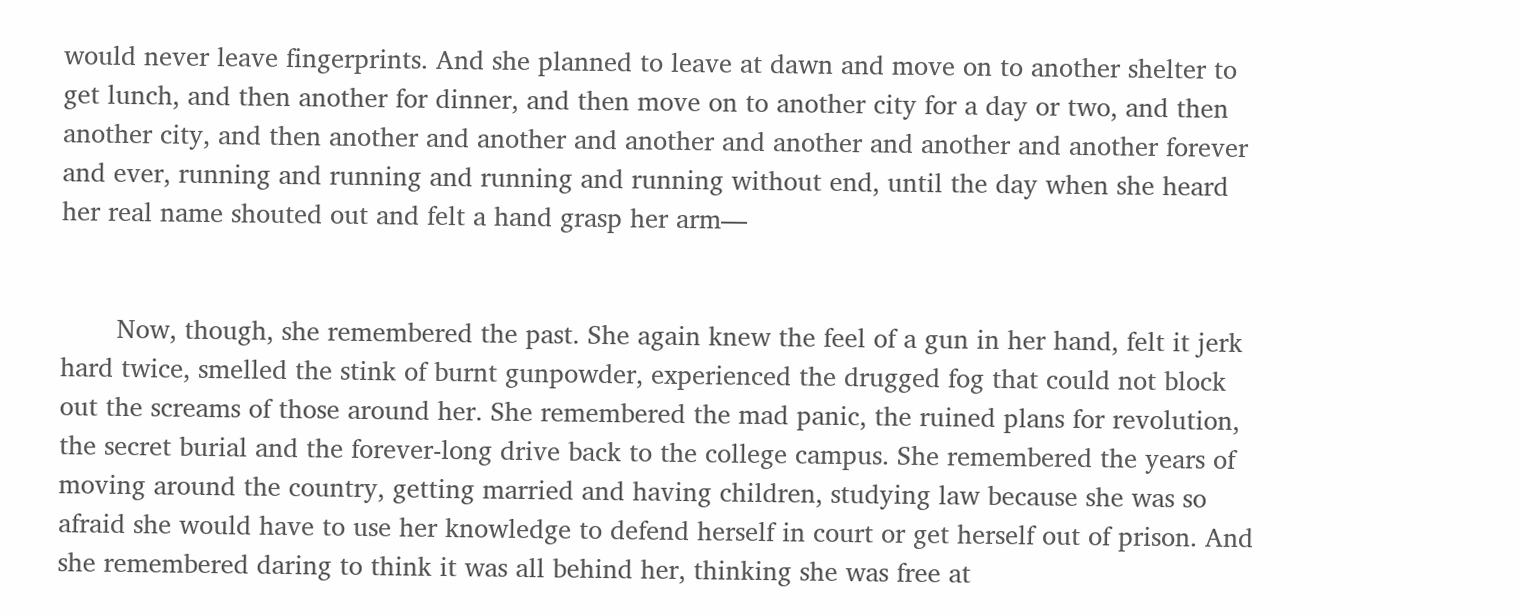would never leave fingerprints. And she planned to leave at dawn and move on to another shelter to get lunch, and then another for dinner, and then move on to another city for a day or two, and then another city, and then another and another and another and another and another and another forever and ever, running and running and running and running without end, until the day when she heard her real name shouted out and felt a hand grasp her arm—


       Now, though, she remembered the past. She again knew the feel of a gun in her hand, felt it jerk hard twice, smelled the stink of burnt gunpowder, experienced the drugged fog that could not block out the screams of those around her. She remembered the mad panic, the ruined plans for revolution, the secret burial and the forever-long drive back to the college campus. She remembered the years of moving around the country, getting married and having children, studying law because she was so afraid she would have to use her knowledge to defend herself in court or get herself out of prison. And she remembered daring to think it was all behind her, thinking she was free at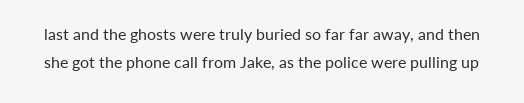last and the ghosts were truly buried so far far away, and then she got the phone call from Jake, as the police were pulling up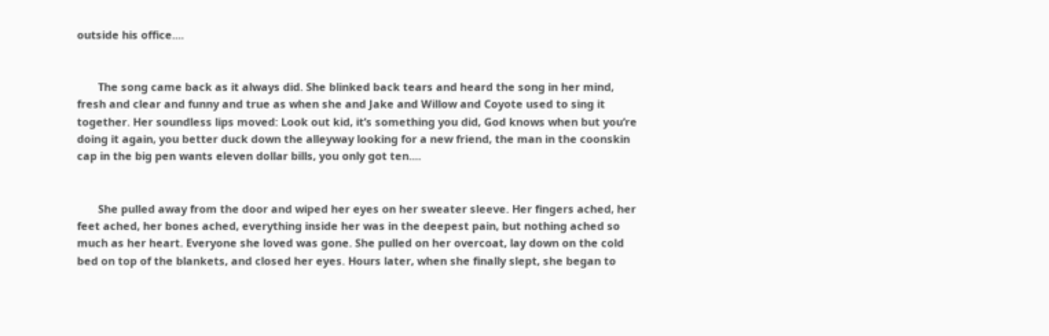outside his office....


       The song came back as it always did. She blinked back tears and heard the song in her mind, fresh and clear and funny and true as when she and Jake and Willow and Coyote used to sing it together. Her soundless lips moved: Look out kid, it’s something you did, God knows when but you’re doing it again, you better duck down the alleyway looking for a new friend, the man in the coonskin cap in the big pen wants eleven dollar bills, you only got ten....


       She pulled away from the door and wiped her eyes on her sweater sleeve. Her fingers ached, her feet ached, her bones ached, everything inside her was in the deepest pain, but nothing ached so much as her heart. Everyone she loved was gone. She pulled on her overcoat, lay down on the cold bed on top of the blankets, and closed her eyes. Hours later, when she finally slept, she began to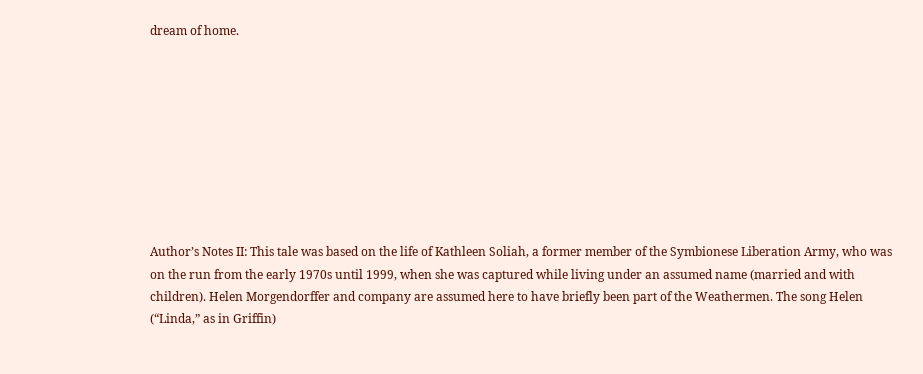dream of home.









Author’s Notes II: This tale was based on the life of Kathleen Soliah, a former member of the Symbionese Liberation Army, who was on the run from the early 1970s until 1999, when she was captured while living under an assumed name (married and with children). Helen Morgendorffer and company are assumed here to have briefly been part of the Weathermen. The song Helen (“Linda,” as in Griffin)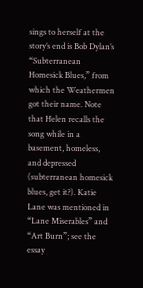sings to herself at the story’s end is Bob Dylan’s “Subterranean Homesick Blues,” from which the Weathermen got their name. Note that Helen recalls the song while in a basement, homeless, and depressed (subterranean homesick blues, get it?). Katie Lane was mentioned in “Lane Miserables” and “Art Burn”; see the essay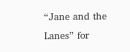“Jane and the Lanes” for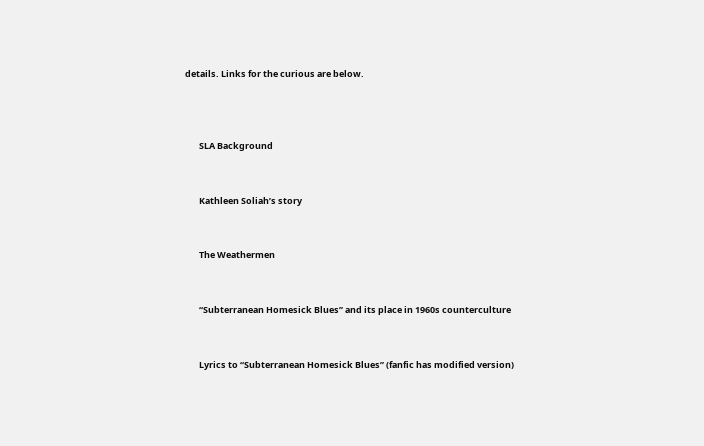details. Links for the curious are below.



       SLA Background


       Kathleen Soliah’s story


       The Weathermen


       “Subterranean Homesick Blues” and its place in 1960s counterculture


       Lyrics to “Subterranean Homesick Blues” (fanfic has modified version)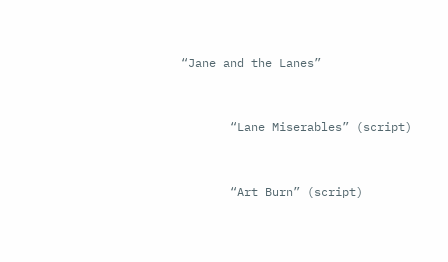“Jane and the Lanes”


       “Lane Miserables” (script)


       “Art Burn” (script)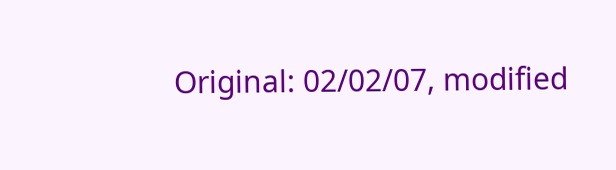Original: 02/02/07, modified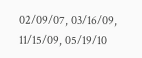02/09/07, 03/16/09, 11/15/09, 05/19/10